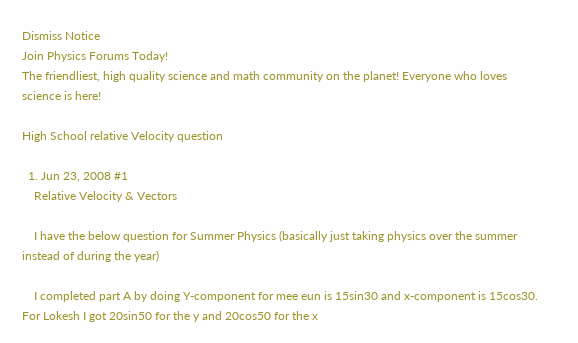Dismiss Notice
Join Physics Forums Today!
The friendliest, high quality science and math community on the planet! Everyone who loves science is here!

High School relative Velocity question

  1. Jun 23, 2008 #1
    Relative Velocity & Vectors

    I have the below question for Summer Physics (basically just taking physics over the summer instead of during the year)

    I completed part A by doing Y-component for mee eun is 15sin30 and x-component is 15cos30. For Lokesh I got 20sin50 for the y and 20cos50 for the x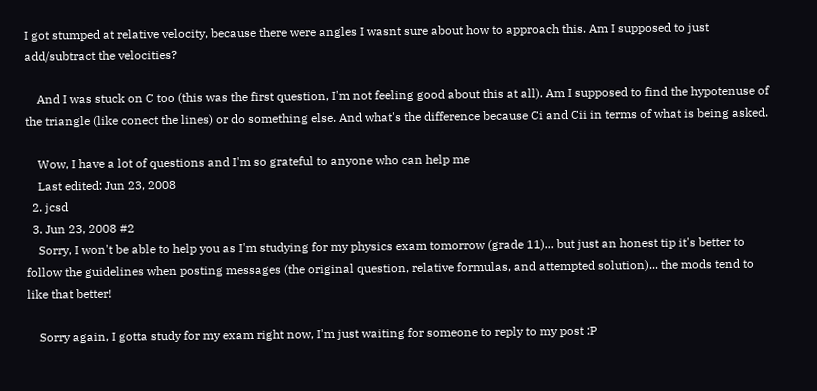I got stumped at relative velocity, because there were angles I wasnt sure about how to approach this. Am I supposed to just add/subtract the velocities?

    And I was stuck on C too (this was the first question, I'm not feeling good about this at all). Am I supposed to find the hypotenuse of the triangle (like conect the lines) or do something else. And what's the difference because Ci and Cii in terms of what is being asked.

    Wow, I have a lot of questions and I'm so grateful to anyone who can help me
    Last edited: Jun 23, 2008
  2. jcsd
  3. Jun 23, 2008 #2
    Sorry, I won't be able to help you as I'm studying for my physics exam tomorrow (grade 11)... but just an honest tip it's better to follow the guidelines when posting messages (the original question, relative formulas, and attempted solution)... the mods tend to like that better!

    Sorry again, I gotta study for my exam right now, I'm just waiting for someone to reply to my post :P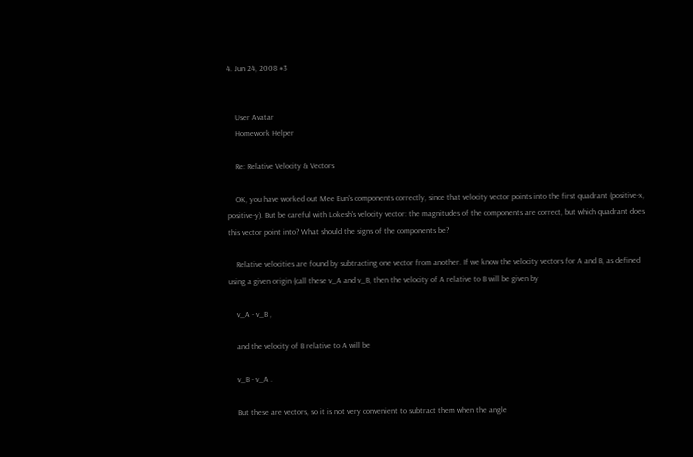4. Jun 24, 2008 #3


    User Avatar
    Homework Helper

    Re: Relative Velocity & Vectors

    OK, you have worked out Mee Eun's components correctly, since that velocity vector points into the first quadrant (positive-x, positive-y). But be careful with Lokesh's velocity vector: the magnitudes of the components are correct, but which quadrant does this vector point into? What should the signs of the components be?

    Relative velocities are found by subtracting one vector from another. If we know the velocity vectors for A and B, as defined using a given origin (call these v_A and v_B, then the velocity of A relative to B will be given by

    v_A - v_B ,

    and the velocity of B relative to A will be

    v_B - v_A .

    But these are vectors, so it is not very convenient to subtract them when the angle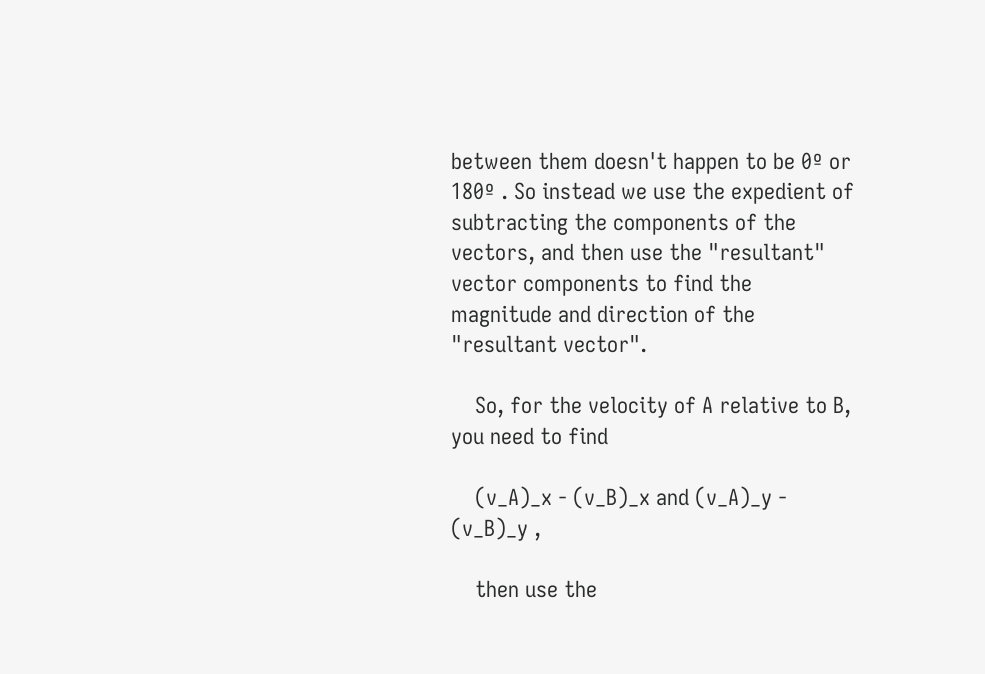between them doesn't happen to be 0º or 180º . So instead we use the expedient of subtracting the components of the vectors, and then use the "resultant" vector components to find the magnitude and direction of the "resultant vector".

    So, for the velocity of A relative to B, you need to find

    (v_A)_x - (v_B)_x and (v_A)_y - (v_B)_y ,

    then use the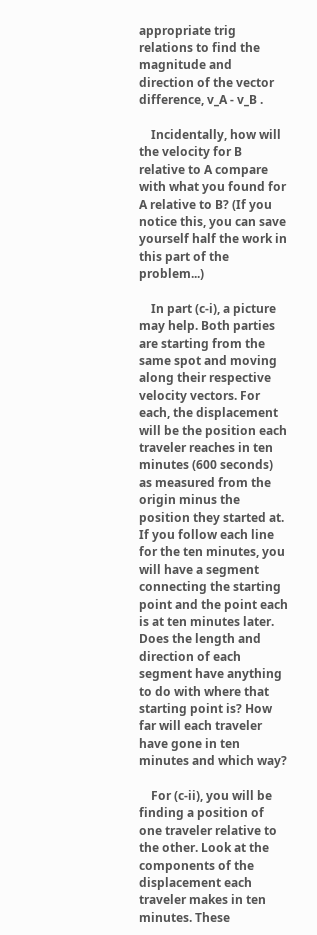appropriate trig relations to find the magnitude and direction of the vector difference, v_A - v_B .

    Incidentally, how will the velocity for B relative to A compare with what you found for A relative to B? (If you notice this, you can save yourself half the work in this part of the problem...)

    In part (c-i), a picture may help. Both parties are starting from the same spot and moving along their respective velocity vectors. For each, the displacement will be the position each traveler reaches in ten minutes (600 seconds) as measured from the origin minus the position they started at. If you follow each line for the ten minutes, you will have a segment connecting the starting point and the point each is at ten minutes later. Does the length and direction of each segment have anything to do with where that starting point is? How far will each traveler have gone in ten minutes and which way?

    For (c-ii), you will be finding a position of one traveler relative to the other. Look at the components of the displacement each traveler makes in ten minutes. These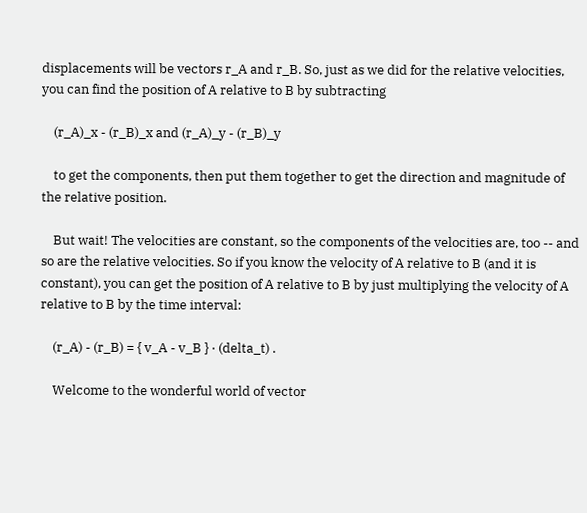displacements will be vectors r_A and r_B. So, just as we did for the relative velocities, you can find the position of A relative to B by subtracting

    (r_A)_x - (r_B)_x and (r_A)_y - (r_B)_y

    to get the components, then put them together to get the direction and magnitude of the relative position.

    But wait! The velocities are constant, so the components of the velocities are, too -- and so are the relative velocities. So if you know the velocity of A relative to B (and it is constant), you can get the position of A relative to B by just multiplying the velocity of A relative to B by the time interval:

    (r_A) - (r_B) = { v_A - v_B } · (delta_t) .

    Welcome to the wonderful world of vector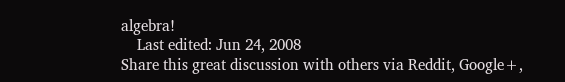algebra!
    Last edited: Jun 24, 2008
Share this great discussion with others via Reddit, Google+,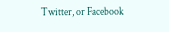Twitter, or Facebook